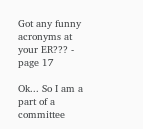Got any funny acronyms at your ER??? - page 17

Ok... So I am a part of a committee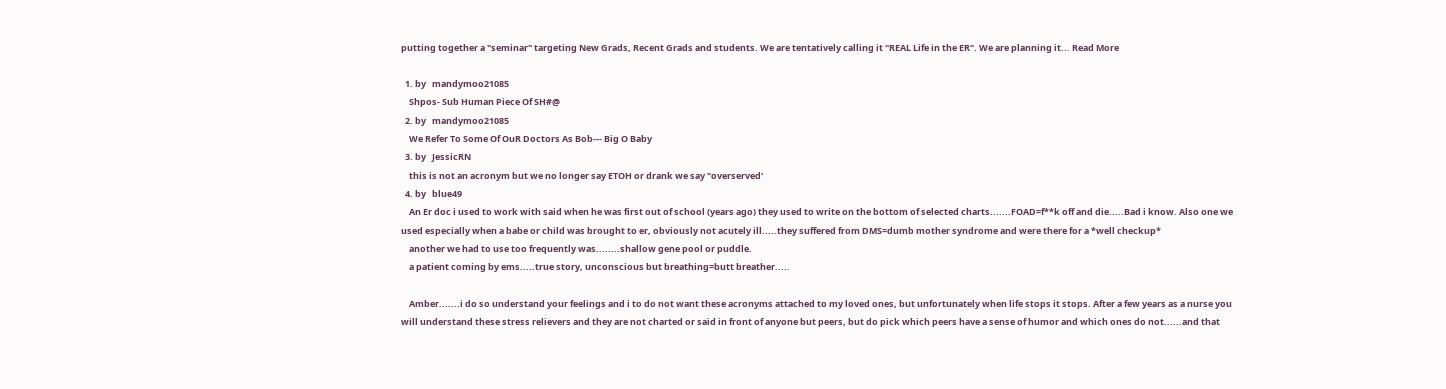putting together a "seminar" targeting New Grads, Recent Grads and students. We are tentatively calling it "REAL Life in the ER". We are planning it... Read More

  1. by   mandymoo21085
    Shpos- Sub Human Piece Of SH#@
  2. by   mandymoo21085
    We Refer To Some Of OuR Doctors As Bob--- Big O Baby
  3. by   JessicRN
    this is not an acronym but we no longer say ETOH or drank we say "overserved'
  4. by   blue49
    An Er doc i used to work with said when he was first out of school (years ago) they used to write on the bottom of selected charts.......FOAD=f**k off and die.....Bad i know. Also one we used especially when a babe or child was brought to er, obviously not acutely ill.....they suffered from DMS=dumb mother syndrome and were there for a *well checkup*
    another we had to use too frequently was........shallow gene pool or puddle.
    a patient coming by ems.....true story, unconscious but breathing=butt breather.....

    Amber.......i do so understand your feelings and i to do not want these acronyms attached to my loved ones, but unfortunately when life stops it stops. After a few years as a nurse you will understand these stress relievers and they are not charted or said in front of anyone but peers, but do pick which peers have a sense of humor and which ones do not......and that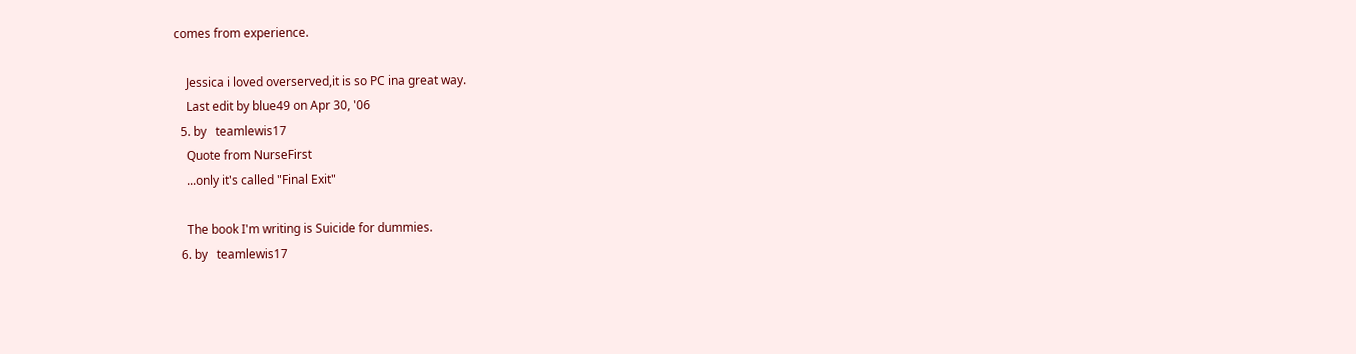comes from experience.

    Jessica i loved overserved,it is so PC ina great way.
    Last edit by blue49 on Apr 30, '06
  5. by   teamlewis17
    Quote from NurseFirst
    ...only it's called "Final Exit"

    The book I'm writing is Suicide for dummies.
  6. by   teamlewis17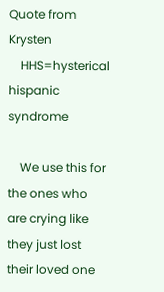Quote from Krysten
    HHS=hysterical hispanic syndrome

    We use this for the ones who are crying like they just lost their loved one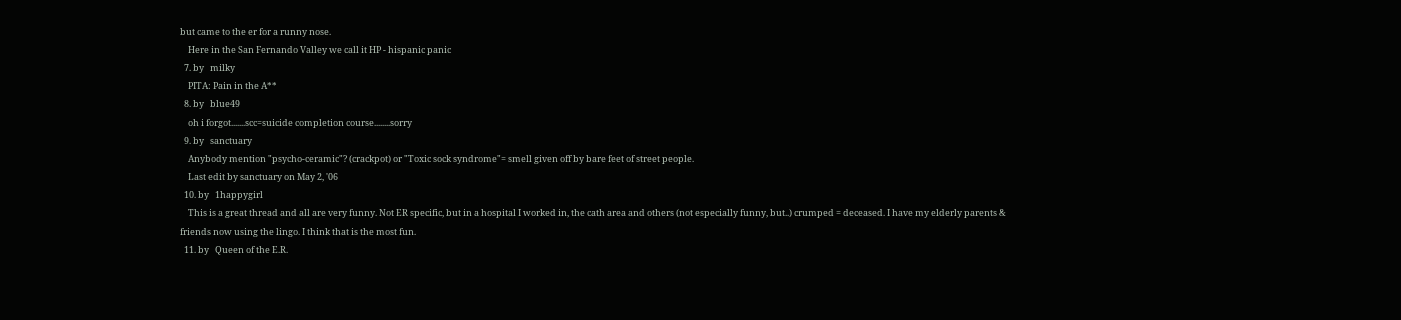but came to the er for a runny nose.
    Here in the San Fernando Valley we call it HP - hispanic panic
  7. by   milky
    PITA: Pain in the A**
  8. by   blue49
    oh i forgot.......scc=suicide completion course........sorry
  9. by   sanctuary
    Anybody mention "psycho-ceramic"? (crackpot) or "Toxic sock syndrome"= smell given off by bare feet of street people.
    Last edit by sanctuary on May 2, '06
  10. by   1happygirl
    This is a great thread and all are very funny. Not ER specific, but in a hospital I worked in, the cath area and others (not especially funny, but..) crumped = deceased. I have my elderly parents & friends now using the lingo. I think that is the most fun.
  11. by   Queen of the E.R.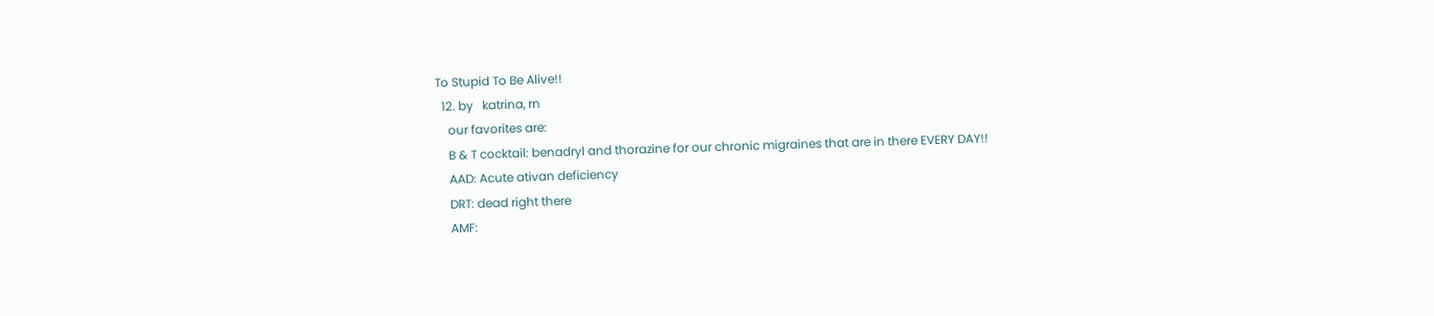To Stupid To Be Alive!!
  12. by   katrina, rn
    our favorites are:
    B & T cocktail: benadryl and thorazine for our chronic migraines that are in there EVERY DAY!!
    AAD: Acute ativan deficiency
    DRT: dead right there
    AMF: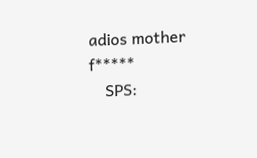adios mother f*****
    SPS: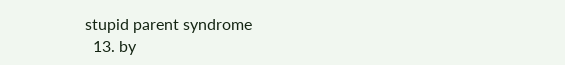stupid parent syndrome
  13. by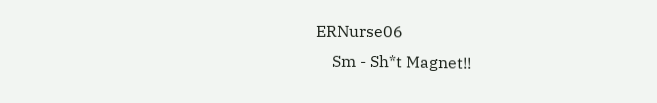ERNurse06
    Sm - Sh*t Magnet!!